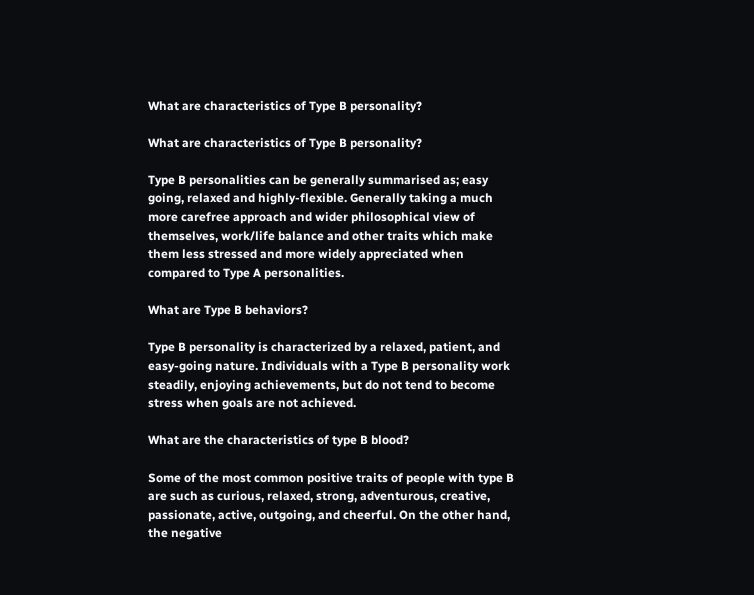What are characteristics of Type B personality?

What are characteristics of Type B personality?

Type B personalities can be generally summarised as; easy going, relaxed and highly-flexible. Generally taking a much more carefree approach and wider philosophical view of themselves, work/life balance and other traits which make them less stressed and more widely appreciated when compared to Type A personalities.

What are Type B behaviors?

Type B personality is characterized by a relaxed, patient, and easy-going nature. Individuals with a Type B personality work steadily, enjoying achievements, but do not tend to become stress when goals are not achieved.

What are the characteristics of type B blood?

Some of the most common positive traits of people with type B are such as curious, relaxed, strong, adventurous, creative, passionate, active, outgoing, and cheerful. On the other hand, the negative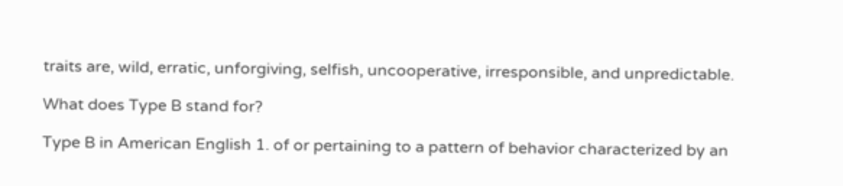traits are, wild, erratic, unforgiving, selfish, uncooperative, irresponsible, and unpredictable.

What does Type B stand for?

Type B in American English 1. of or pertaining to a pattern of behavior characterized by an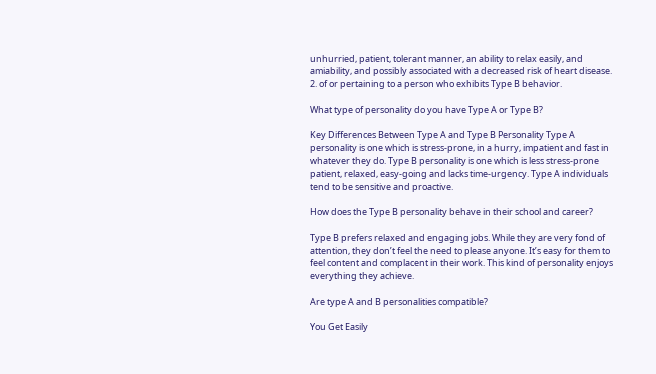unhurried, patient, tolerant manner, an ability to relax easily, and amiability, and possibly associated with a decreased risk of heart disease. 2. of or pertaining to a person who exhibits Type B behavior.

What type of personality do you have Type A or Type B?

Key Differences Between Type A and Type B Personality Type A personality is one which is stress-prone, in a hurry, impatient and fast in whatever they do. Type B personality is one which is less stress-prone patient, relaxed, easy-going and lacks time-urgency. Type A individuals tend to be sensitive and proactive.

How does the Type B personality behave in their school and career?

Type B prefers relaxed and engaging jobs. While they are very fond of attention, they don’t feel the need to please anyone. It’s easy for them to feel content and complacent in their work. This kind of personality enjoys everything they achieve.

Are type A and B personalities compatible?

You Get Easily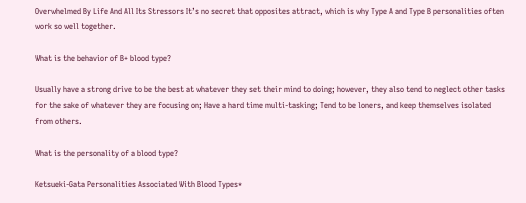Overwhelmed By Life And All Its Stressors It’s no secret that opposites attract, which is why Type A and Type B personalities often work so well together.

What is the behavior of B+ blood type?

Usually have a strong drive to be the best at whatever they set their mind to doing; however, they also tend to neglect other tasks for the sake of whatever they are focusing on; Have a hard time multi-tasking; Tend to be loners, and keep themselves isolated from others.

What is the personality of a blood type?

Ketsueki-Gata Personalities Associated With Blood Types*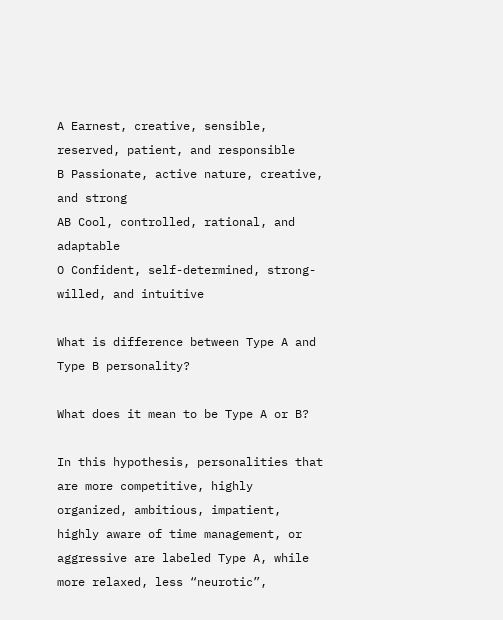A Earnest, creative, sensible, reserved, patient, and responsible
B Passionate, active nature, creative, and strong
AB Cool, controlled, rational, and adaptable
O Confident, self-determined, strong-willed, and intuitive

What is difference between Type A and Type B personality?

What does it mean to be Type A or B?

In this hypothesis, personalities that are more competitive, highly organized, ambitious, impatient, highly aware of time management, or aggressive are labeled Type A, while more relaxed, less “neurotic”,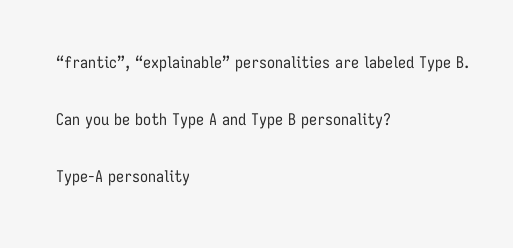“frantic”, “explainable” personalities are labeled Type B.

Can you be both Type A and Type B personality?

Type-A personality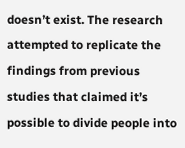doesn’t exist. The research attempted to replicate the findings from previous studies that claimed it’s possible to divide people into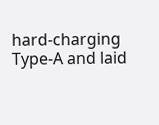hard-charging Type-A and laid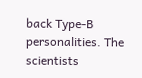back Type-B personalities. The scientists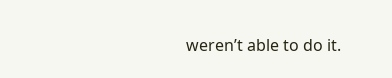weren’t able to do it.